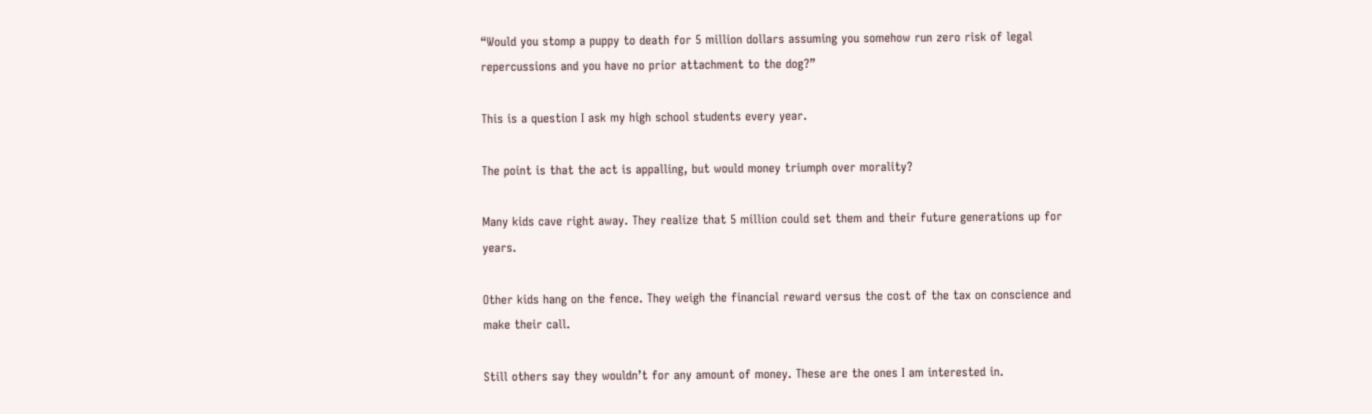“Would you stomp a puppy to death for 5 million dollars assuming you somehow run zero risk of legal repercussions and you have no prior attachment to the dog?”

This is a question I ask my high school students every year.

The point is that the act is appalling, but would money triumph over morality?

Many kids cave right away. They realize that 5 million could set them and their future generations up for years.

Other kids hang on the fence. They weigh the financial reward versus the cost of the tax on conscience and make their call.

Still others say they wouldn’t for any amount of money. These are the ones I am interested in.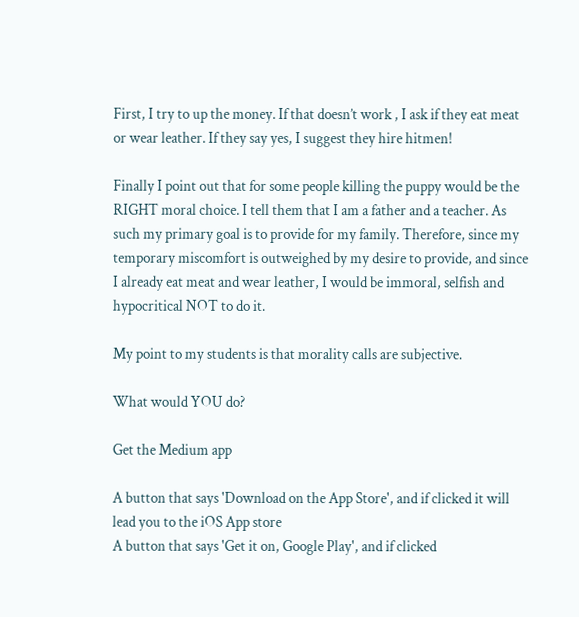First, I try to up the money. If that doesn’t work , I ask if they eat meat or wear leather. If they say yes, I suggest they hire hitmen!

Finally I point out that for some people killing the puppy would be the RIGHT moral choice. I tell them that I am a father and a teacher. As such my primary goal is to provide for my family. Therefore, since my temporary miscomfort is outweighed by my desire to provide, and since I already eat meat and wear leather, I would be immoral, selfish and hypocritical NOT to do it.

My point to my students is that morality calls are subjective.

What would YOU do?

Get the Medium app

A button that says 'Download on the App Store', and if clicked it will lead you to the iOS App store
A button that says 'Get it on, Google Play', and if clicked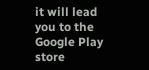it will lead you to the Google Play store